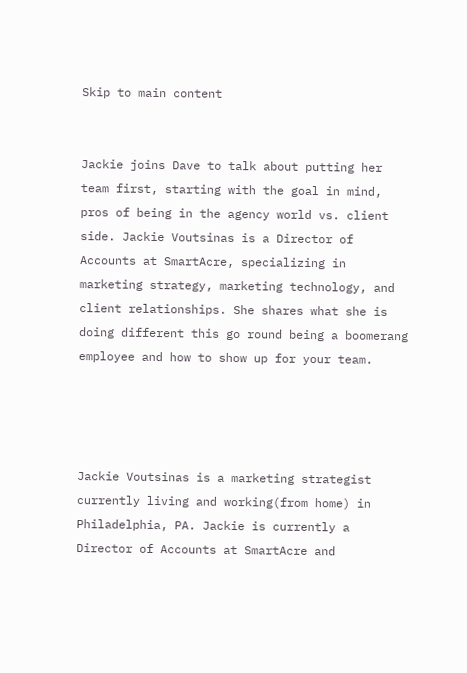Skip to main content


Jackie joins Dave to talk about putting her team first, starting with the goal in mind, pros of being in the agency world vs. client side. Jackie Voutsinas is a Director of Accounts at SmartAcre, specializing in marketing strategy, marketing technology, and client relationships. She shares what she is doing different this go round being a boomerang employee and how to show up for your team.




Jackie Voutsinas is a marketing strategist currently living and working(from home) in Philadelphia, PA. Jackie is currently a Director of Accounts at SmartAcre and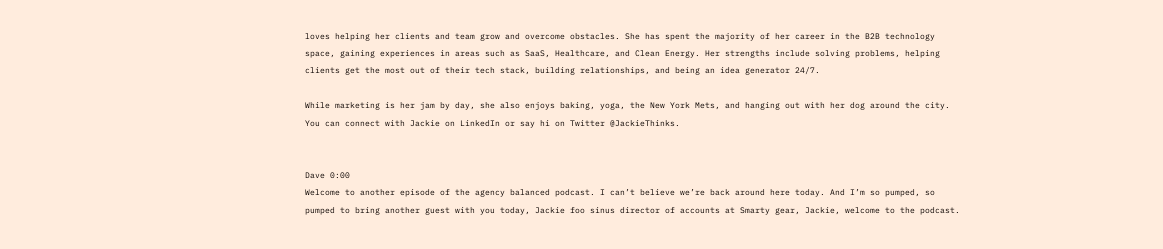loves helping her clients and team grow and overcome obstacles. She has spent the majority of her career in the B2B technology space, gaining experiences in areas such as SaaS, Healthcare, and Clean Energy. Her strengths include solving problems, helping clients get the most out of their tech stack, building relationships, and being an idea generator 24/7.

While marketing is her jam by day, she also enjoys baking, yoga, the New York Mets, and hanging out with her dog around the city. You can connect with Jackie on LinkedIn or say hi on Twitter @JackieThinks.


Dave 0:00
Welcome to another episode of the agency balanced podcast. I can’t believe we’re back around here today. And I’m so pumped, so pumped to bring another guest with you today, Jackie foo sinus director of accounts at Smarty gear, Jackie, welcome to the podcast.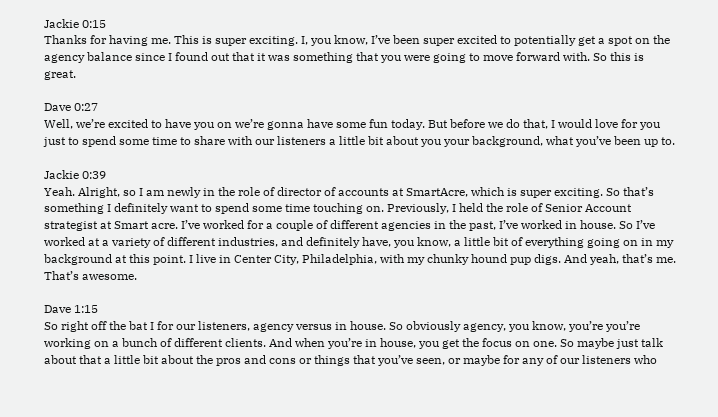Jackie 0:15
Thanks for having me. This is super exciting. I, you know, I’ve been super excited to potentially get a spot on the agency balance since I found out that it was something that you were going to move forward with. So this is great.

Dave 0:27
Well, we’re excited to have you on we’re gonna have some fun today. But before we do that, I would love for you just to spend some time to share with our listeners a little bit about you your background, what you’ve been up to.

Jackie 0:39
Yeah. Alright, so I am newly in the role of director of accounts at SmartAcre, which is super exciting. So that’s something I definitely want to spend some time touching on. Previously, I held the role of Senior Account strategist at Smart acre. I’ve worked for a couple of different agencies in the past, I’ve worked in house. So I’ve worked at a variety of different industries, and definitely have, you know, a little bit of everything going on in my background at this point. I live in Center City, Philadelphia, with my chunky hound pup digs. And yeah, that’s me. That’s awesome.

Dave 1:15
So right off the bat I for our listeners, agency versus in house. So obviously agency, you know, you’re you’re working on a bunch of different clients. And when you’re in house, you get the focus on one. So maybe just talk about that a little bit about the pros and cons or things that you’ve seen, or maybe for any of our listeners who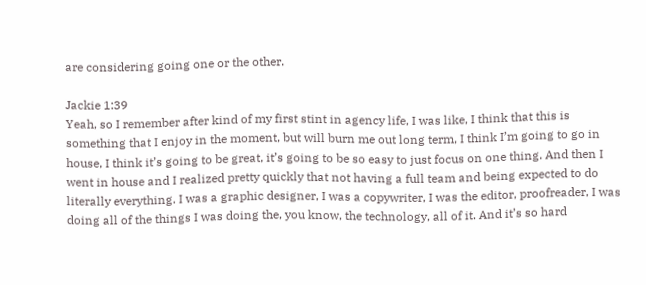are considering going one or the other.

Jackie 1:39
Yeah, so I remember after kind of my first stint in agency life, I was like, I think that this is something that I enjoy in the moment, but will burn me out long term, I think I’m going to go in house, I think it’s going to be great, it’s going to be so easy to just focus on one thing. And then I went in house and I realized pretty quickly that not having a full team and being expected to do literally everything. I was a graphic designer, I was a copywriter, I was the editor, proofreader, I was doing all of the things I was doing the, you know, the technology, all of it. And it’s so hard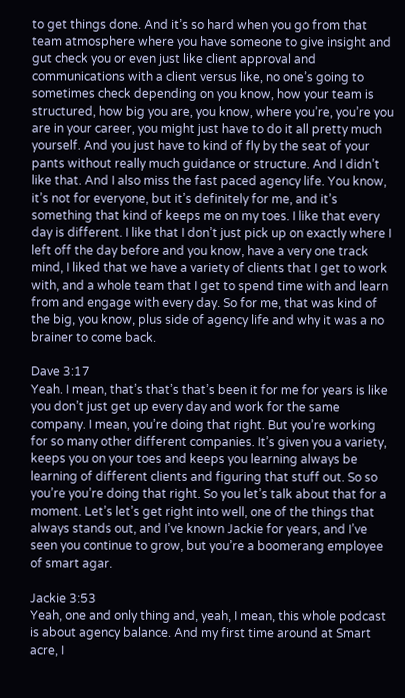to get things done. And it’s so hard when you go from that team atmosphere where you have someone to give insight and gut check you or even just like client approval and communications with a client versus like, no one’s going to sometimes check depending on you know, how your team is structured, how big you are, you know, where you’re, you’re you are in your career, you might just have to do it all pretty much yourself. And you just have to kind of fly by the seat of your pants without really much guidance or structure. And I didn’t like that. And I also miss the fast paced agency life. You know, it’s not for everyone, but it’s definitely for me, and it’s something that kind of keeps me on my toes. I like that every day is different. I like that I don’t just pick up on exactly where I left off the day before and you know, have a very one track mind, I liked that we have a variety of clients that I get to work with, and a whole team that I get to spend time with and learn from and engage with every day. So for me, that was kind of the big, you know, plus side of agency life and why it was a no brainer to come back.

Dave 3:17
Yeah. I mean, that’s that’s that’s been it for me for years is like you don’t just get up every day and work for the same company. I mean, you’re doing that right. But you’re working for so many other different companies. It’s given you a variety, keeps you on your toes and keeps you learning always be learning of different clients and figuring that stuff out. So so you’re you’re doing that right. So you let’s talk about that for a moment. Let’s let’s get right into well, one of the things that always stands out, and I’ve known Jackie for years, and I’ve seen you continue to grow, but you’re a boomerang employee of smart agar.

Jackie 3:53
Yeah, one and only thing and, yeah, I mean, this whole podcast is about agency balance. And my first time around at Smart acre, I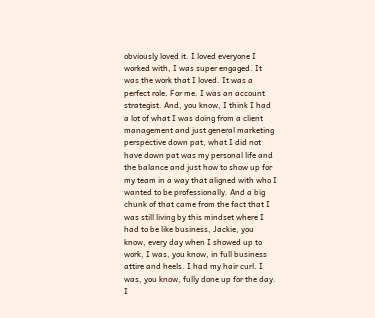obviously loved it. I loved everyone I worked with, I was super engaged. It was the work that I loved. It was a perfect role. For me. I was an account strategist. And, you know, I think I had a lot of what I was doing from a client management and just general marketing perspective down pat, what I did not have down pat was my personal life and the balance and just how to show up for my team in a way that aligned with who I wanted to be professionally. And a big chunk of that came from the fact that I was still living by this mindset where I had to be like business, Jackie, you know, every day when I showed up to work, I was, you know, in full business attire and heels. I had my hair curl. I was, you know, fully done up for the day. I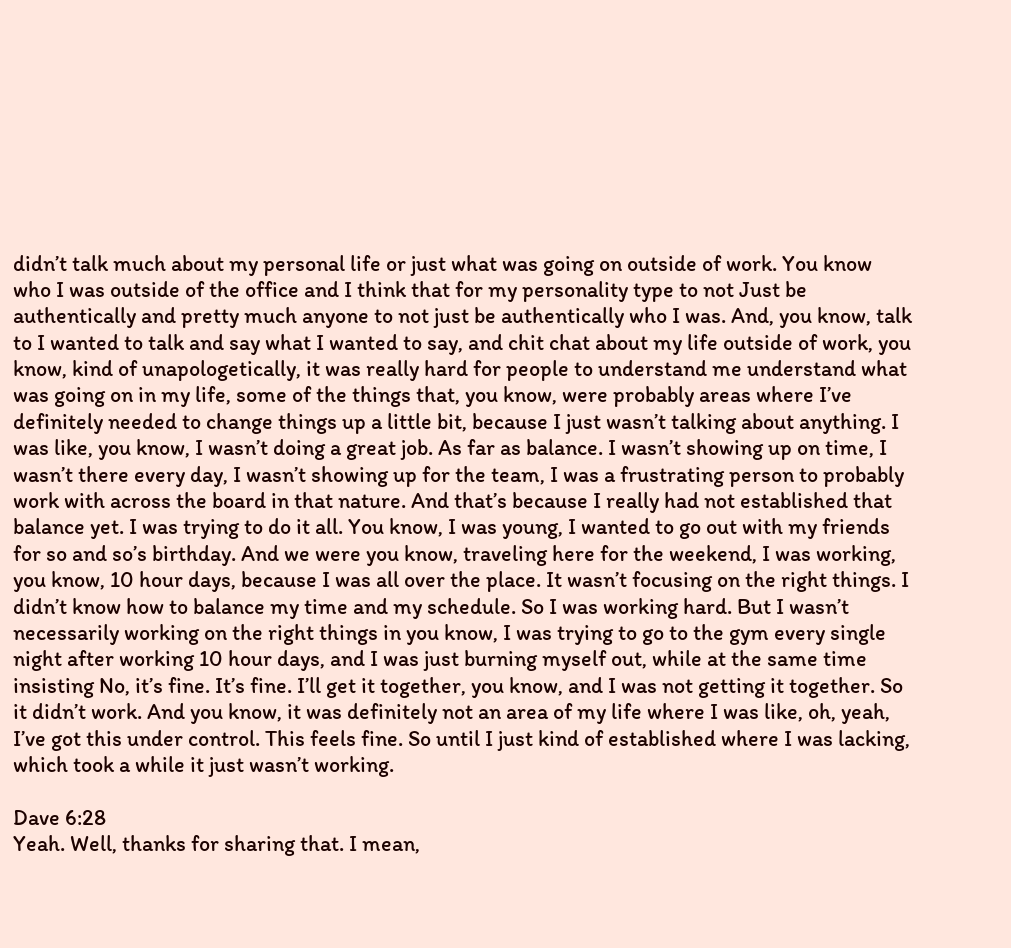didn’t talk much about my personal life or just what was going on outside of work. You know who I was outside of the office and I think that for my personality type to not Just be authentically and pretty much anyone to not just be authentically who I was. And, you know, talk to I wanted to talk and say what I wanted to say, and chit chat about my life outside of work, you know, kind of unapologetically, it was really hard for people to understand me understand what was going on in my life, some of the things that, you know, were probably areas where I’ve definitely needed to change things up a little bit, because I just wasn’t talking about anything. I was like, you know, I wasn’t doing a great job. As far as balance. I wasn’t showing up on time, I wasn’t there every day, I wasn’t showing up for the team, I was a frustrating person to probably work with across the board in that nature. And that’s because I really had not established that balance yet. I was trying to do it all. You know, I was young, I wanted to go out with my friends for so and so’s birthday. And we were you know, traveling here for the weekend, I was working, you know, 10 hour days, because I was all over the place. It wasn’t focusing on the right things. I didn’t know how to balance my time and my schedule. So I was working hard. But I wasn’t necessarily working on the right things in you know, I was trying to go to the gym every single night after working 10 hour days, and I was just burning myself out, while at the same time insisting No, it’s fine. It’s fine. I’ll get it together, you know, and I was not getting it together. So it didn’t work. And you know, it was definitely not an area of my life where I was like, oh, yeah, I’ve got this under control. This feels fine. So until I just kind of established where I was lacking, which took a while it just wasn’t working.

Dave 6:28
Yeah. Well, thanks for sharing that. I mean,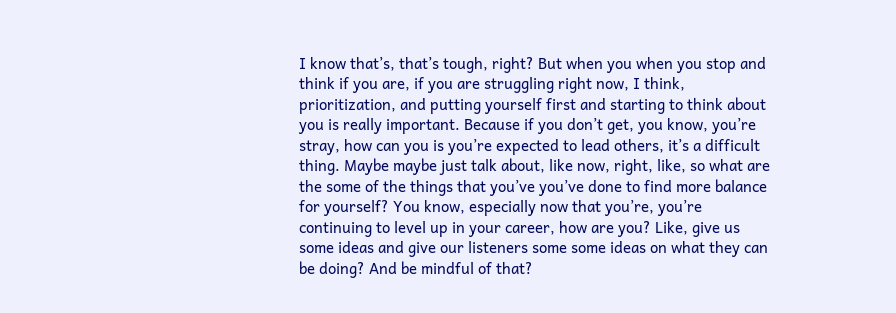I know that’s, that’s tough, right? But when you when you stop and think if you are, if you are struggling right now, I think, prioritization, and putting yourself first and starting to think about you is really important. Because if you don’t get, you know, you’re stray, how can you is you’re expected to lead others, it’s a difficult thing. Maybe maybe just talk about, like now, right, like, so what are the some of the things that you’ve you’ve done to find more balance for yourself? You know, especially now that you’re, you’re continuing to level up in your career, how are you? Like, give us some ideas and give our listeners some some ideas on what they can be doing? And be mindful of that?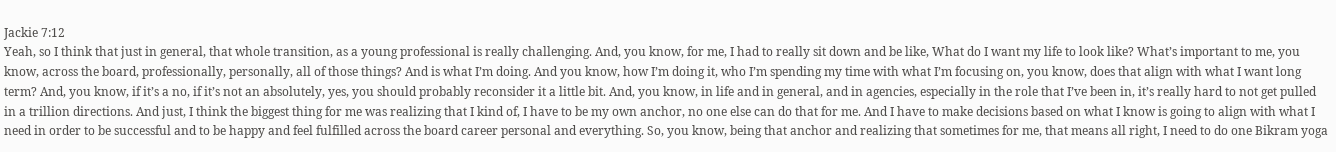Jackie 7:12
Yeah, so I think that just in general, that whole transition, as a young professional is really challenging. And, you know, for me, I had to really sit down and be like, What do I want my life to look like? What’s important to me, you know, across the board, professionally, personally, all of those things? And is what I’m doing. And you know, how I’m doing it, who I’m spending my time with what I’m focusing on, you know, does that align with what I want long term? And, you know, if it’s a no, if it’s not an absolutely, yes, you should probably reconsider it a little bit. And, you know, in life and in general, and in agencies, especially in the role that I’ve been in, it’s really hard to not get pulled in a trillion directions. And just, I think the biggest thing for me was realizing that I kind of, I have to be my own anchor, no one else can do that for me. And I have to make decisions based on what I know is going to align with what I need in order to be successful and to be happy and feel fulfilled across the board career personal and everything. So, you know, being that anchor and realizing that sometimes for me, that means all right, I need to do one Bikram yoga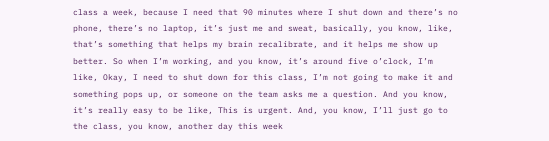class a week, because I need that 90 minutes where I shut down and there’s no phone, there’s no laptop, it’s just me and sweat, basically, you know, like, that’s something that helps my brain recalibrate, and it helps me show up better. So when I’m working, and you know, it’s around five o’clock, I’m like, Okay, I need to shut down for this class, I’m not going to make it and something pops up, or someone on the team asks me a question. And you know, it’s really easy to be like, This is urgent. And, you know, I’ll just go to the class, you know, another day this week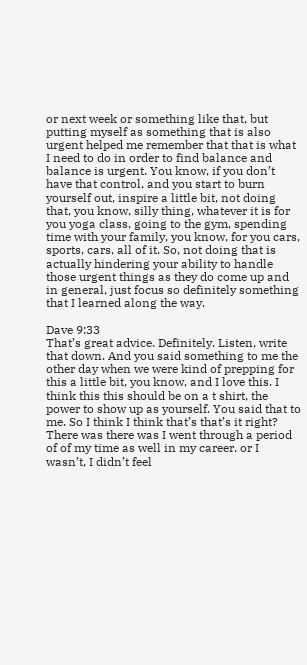or next week or something like that, but putting myself as something that is also urgent helped me remember that that is what I need to do in order to find balance and balance is urgent. You know, if you don’t have that control, and you start to burn yourself out, inspire a little bit, not doing that, you know, silly thing, whatever it is for you yoga class, going to the gym, spending time with your family, you know, for you cars, sports, cars, all of it. So, not doing that is actually hindering your ability to handle those urgent things as they do come up and in general, just focus so definitely something that I learned along the way.

Dave 9:33
That’s great advice. Definitely. Listen, write that down. And you said something to me the other day when we were kind of prepping for this a little bit, you know, and I love this. I think this this should be on a t shirt, the power to show up as yourself. You said that to me. So I think I think that’s that’s it right? There was there was I went through a period of of my time as well in my career. or I wasn’t, I didn’t feel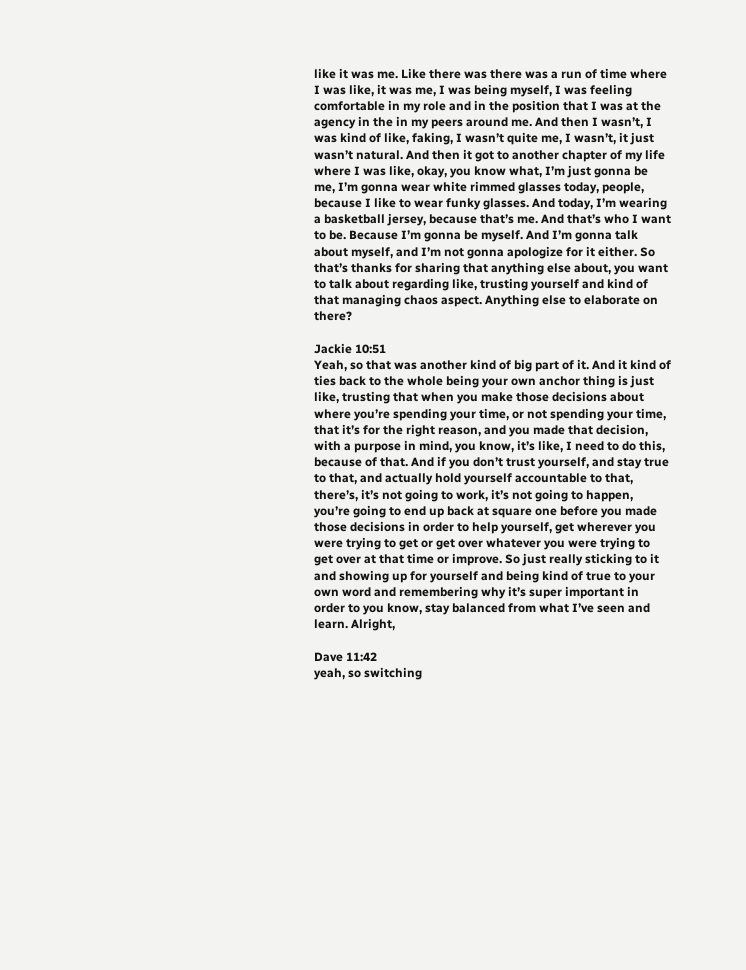like it was me. Like there was there was a run of time where I was like, it was me, I was being myself, I was feeling comfortable in my role and in the position that I was at the agency in the in my peers around me. And then I wasn’t, I was kind of like, faking, I wasn’t quite me, I wasn’t, it just wasn’t natural. And then it got to another chapter of my life where I was like, okay, you know what, I’m just gonna be me, I’m gonna wear white rimmed glasses today, people, because I like to wear funky glasses. And today, I’m wearing a basketball jersey, because that’s me. And that’s who I want to be. Because I’m gonna be myself. And I’m gonna talk about myself, and I’m not gonna apologize for it either. So that’s thanks for sharing that anything else about, you want to talk about regarding like, trusting yourself and kind of that managing chaos aspect. Anything else to elaborate on there?

Jackie 10:51
Yeah, so that was another kind of big part of it. And it kind of ties back to the whole being your own anchor thing is just like, trusting that when you make those decisions about where you’re spending your time, or not spending your time, that it’s for the right reason, and you made that decision, with a purpose in mind, you know, it’s like, I need to do this, because of that. And if you don’t trust yourself, and stay true to that, and actually hold yourself accountable to that, there’s, it’s not going to work, it’s not going to happen, you’re going to end up back at square one before you made those decisions in order to help yourself, get wherever you were trying to get or get over whatever you were trying to get over at that time or improve. So just really sticking to it and showing up for yourself and being kind of true to your own word and remembering why it’s super important in order to you know, stay balanced from what I’ve seen and learn. Alright,

Dave 11:42
yeah, so switching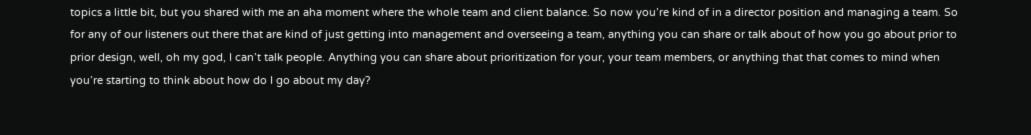topics a little bit, but you shared with me an aha moment where the whole team and client balance. So now you’re kind of in a director position and managing a team. So for any of our listeners out there that are kind of just getting into management and overseeing a team, anything you can share or talk about of how you go about prior to prior design, well, oh my god, I can’t talk people. Anything you can share about prioritization for your, your team members, or anything that that comes to mind when you’re starting to think about how do I go about my day?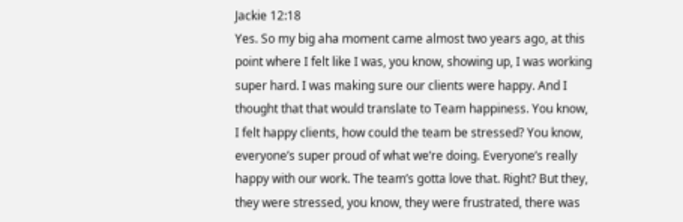Jackie 12:18
Yes. So my big aha moment came almost two years ago, at this point where I felt like I was, you know, showing up, I was working super hard. I was making sure our clients were happy. And I thought that that would translate to Team happiness. You know, I felt happy clients, how could the team be stressed? You know, everyone’s super proud of what we’re doing. Everyone’s really happy with our work. The team’s gotta love that. Right? But they, they were stressed, you know, they were frustrated, there was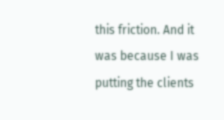this friction. And it was because I was putting the clients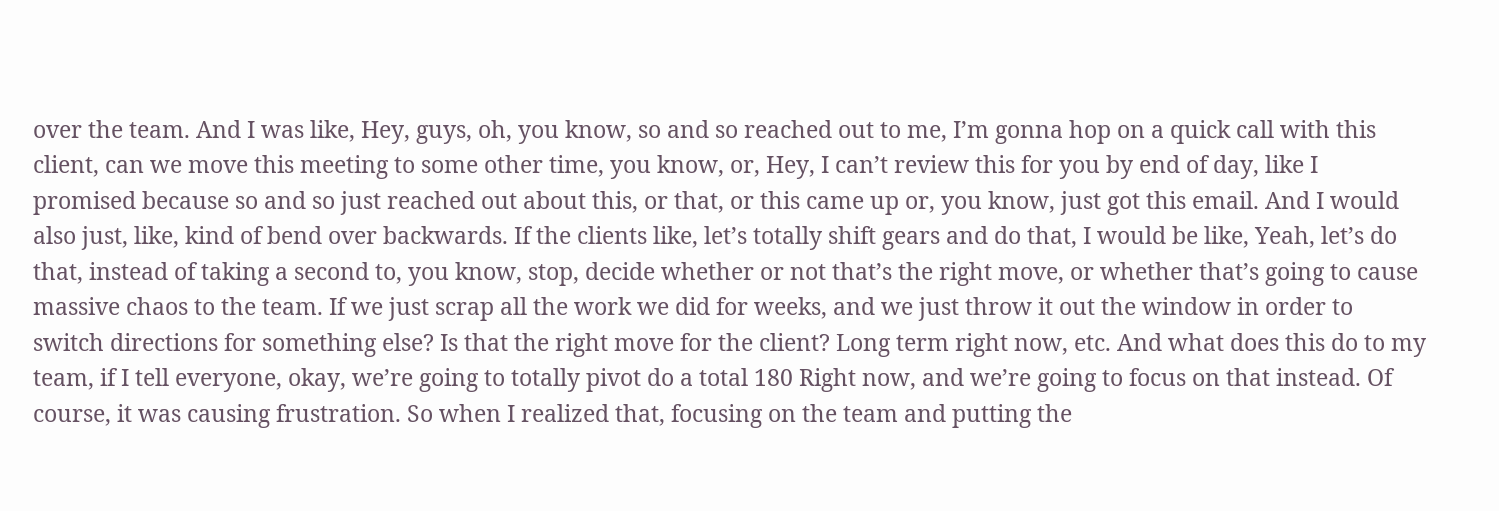over the team. And I was like, Hey, guys, oh, you know, so and so reached out to me, I’m gonna hop on a quick call with this client, can we move this meeting to some other time, you know, or, Hey, I can’t review this for you by end of day, like I promised because so and so just reached out about this, or that, or this came up or, you know, just got this email. And I would also just, like, kind of bend over backwards. If the clients like, let’s totally shift gears and do that, I would be like, Yeah, let’s do that, instead of taking a second to, you know, stop, decide whether or not that’s the right move, or whether that’s going to cause massive chaos to the team. If we just scrap all the work we did for weeks, and we just throw it out the window in order to switch directions for something else? Is that the right move for the client? Long term right now, etc. And what does this do to my team, if I tell everyone, okay, we’re going to totally pivot do a total 180 Right now, and we’re going to focus on that instead. Of course, it was causing frustration. So when I realized that, focusing on the team and putting the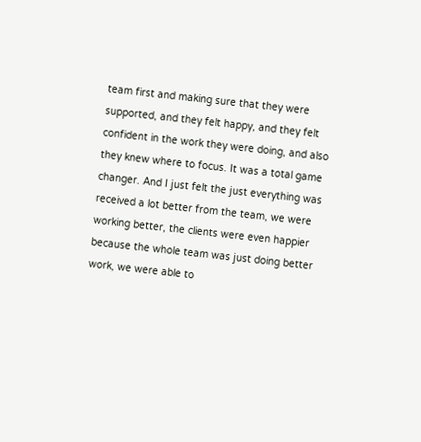team first and making sure that they were supported, and they felt happy, and they felt confident in the work they were doing, and also they knew where to focus. It was a total game changer. And I just felt the just everything was received a lot better from the team, we were working better, the clients were even happier because the whole team was just doing better work, we were able to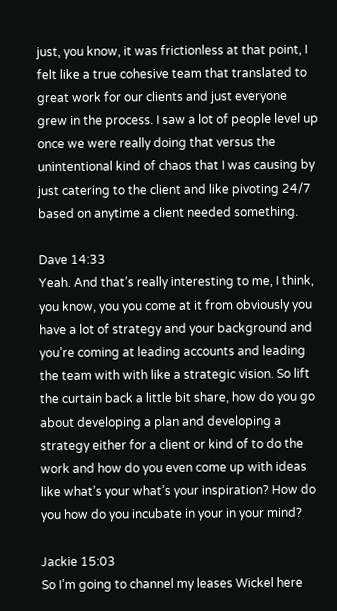just, you know, it was frictionless at that point, I felt like a true cohesive team that translated to great work for our clients and just everyone grew in the process. I saw a lot of people level up once we were really doing that versus the unintentional kind of chaos that I was causing by just catering to the client and like pivoting 24/7 based on anytime a client needed something.

Dave 14:33
Yeah. And that’s really interesting to me, I think, you know, you you come at it from obviously you have a lot of strategy and your background and you’re coming at leading accounts and leading the team with with like a strategic vision. So lift the curtain back a little bit share, how do you go about developing a plan and developing a strategy either for a client or kind of to do the work and how do you even come up with ideas like what’s your what’s your inspiration? How do you how do you incubate in your in your mind?

Jackie 15:03
So I’m going to channel my leases Wickel here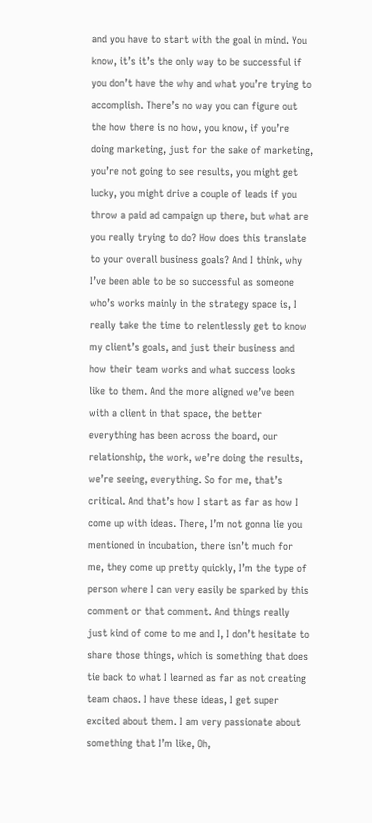and you have to start with the goal in mind. You know, it’s it’s the only way to be successful if you don’t have the why and what you’re trying to accomplish. There’s no way you can figure out the how there is no how, you know, if you’re doing marketing, just for the sake of marketing, you’re not going to see results, you might get lucky, you might drive a couple of leads if you throw a paid ad campaign up there, but what are you really trying to do? How does this translate to your overall business goals? And I think, why I’ve been able to be so successful as someone who’s works mainly in the strategy space is, I really take the time to relentlessly get to know my client’s goals, and just their business and how their team works and what success looks like to them. And the more aligned we’ve been with a client in that space, the better everything has been across the board, our relationship, the work, we’re doing the results, we’re seeing, everything. So for me, that’s critical. And that’s how I start as far as how I come up with ideas. There, I’m not gonna lie you mentioned in incubation, there isn’t much for me, they come up pretty quickly, I’m the type of person where I can very easily be sparked by this comment or that comment. And things really just kind of come to me and I, I don’t hesitate to share those things, which is something that does tie back to what I learned as far as not creating team chaos. I have these ideas, I get super excited about them. I am very passionate about something that I’m like, Oh,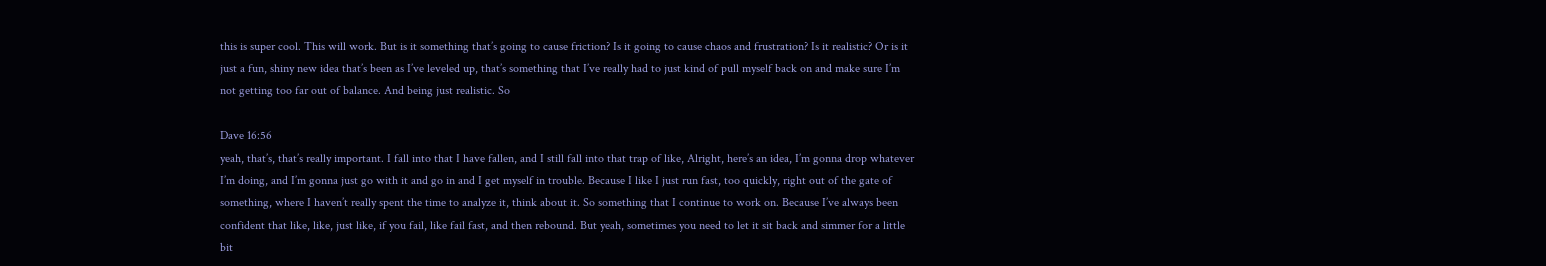this is super cool. This will work. But is it something that’s going to cause friction? Is it going to cause chaos and frustration? Is it realistic? Or is it just a fun, shiny new idea that’s been as I’ve leveled up, that’s something that I’ve really had to just kind of pull myself back on and make sure I’m not getting too far out of balance. And being just realistic. So

Dave 16:56
yeah, that’s, that’s really important. I fall into that I have fallen, and I still fall into that trap of like, Alright, here’s an idea, I’m gonna drop whatever I’m doing, and I’m gonna just go with it and go in and I get myself in trouble. Because I like I just run fast, too quickly, right out of the gate of something, where I haven’t really spent the time to analyze it, think about it. So something that I continue to work on. Because I’ve always been confident that like, like, just like, if you fail, like fail fast, and then rebound. But yeah, sometimes you need to let it sit back and simmer for a little bit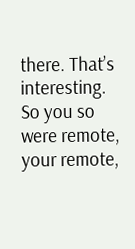there. That’s interesting. So you so were remote, your remote,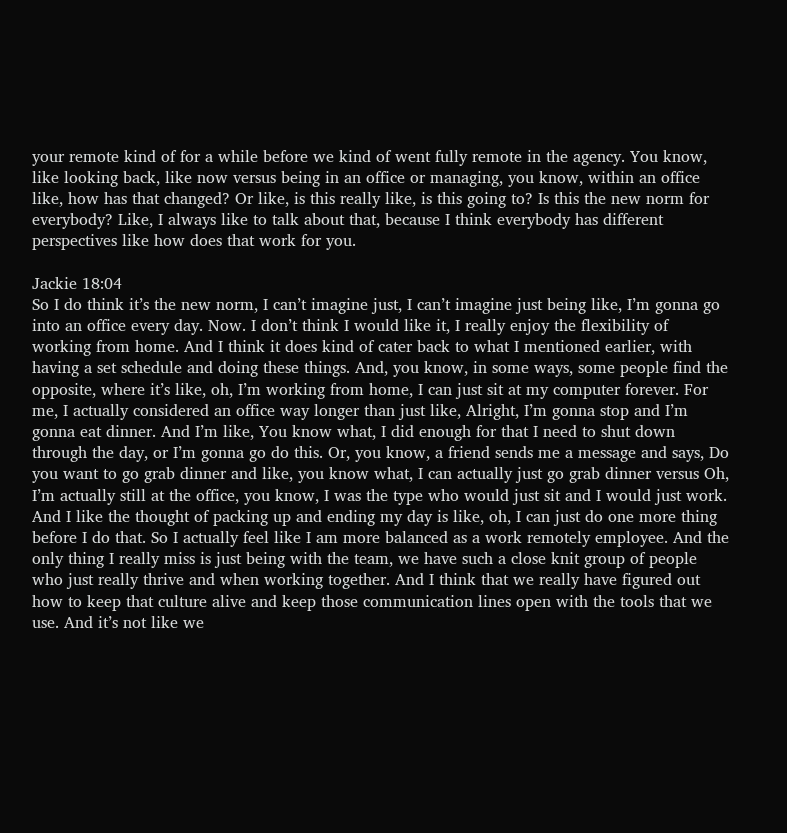your remote kind of for a while before we kind of went fully remote in the agency. You know, like looking back, like now versus being in an office or managing, you know, within an office like, how has that changed? Or like, is this really like, is this going to? Is this the new norm for everybody? Like, I always like to talk about that, because I think everybody has different perspectives like how does that work for you.

Jackie 18:04
So I do think it’s the new norm, I can’t imagine just, I can’t imagine just being like, I’m gonna go into an office every day. Now. I don’t think I would like it, I really enjoy the flexibility of working from home. And I think it does kind of cater back to what I mentioned earlier, with having a set schedule and doing these things. And, you know, in some ways, some people find the opposite, where it’s like, oh, I’m working from home, I can just sit at my computer forever. For me, I actually considered an office way longer than just like, Alright, I’m gonna stop and I’m gonna eat dinner. And I’m like, You know what, I did enough for that I need to shut down through the day, or I’m gonna go do this. Or, you know, a friend sends me a message and says, Do you want to go grab dinner and like, you know what, I can actually just go grab dinner versus Oh, I’m actually still at the office, you know, I was the type who would just sit and I would just work. And I like the thought of packing up and ending my day is like, oh, I can just do one more thing before I do that. So I actually feel like I am more balanced as a work remotely employee. And the only thing I really miss is just being with the team, we have such a close knit group of people who just really thrive and when working together. And I think that we really have figured out how to keep that culture alive and keep those communication lines open with the tools that we use. And it’s not like we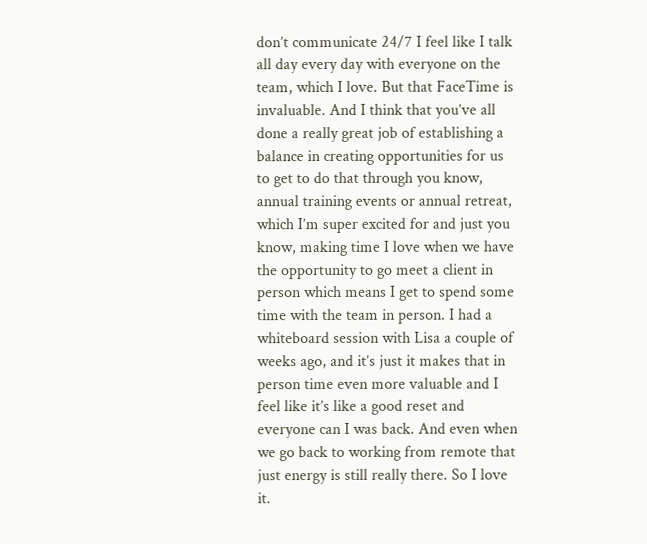don’t communicate 24/7 I feel like I talk all day every day with everyone on the team, which I love. But that FaceTime is invaluable. And I think that you’ve all done a really great job of establishing a balance in creating opportunities for us to get to do that through you know, annual training events or annual retreat, which I’m super excited for and just you know, making time I love when we have the opportunity to go meet a client in person which means I get to spend some time with the team in person. I had a whiteboard session with Lisa a couple of weeks ago, and it’s just it makes that in person time even more valuable and I feel like it’s like a good reset and everyone can I was back. And even when we go back to working from remote that just energy is still really there. So I love it.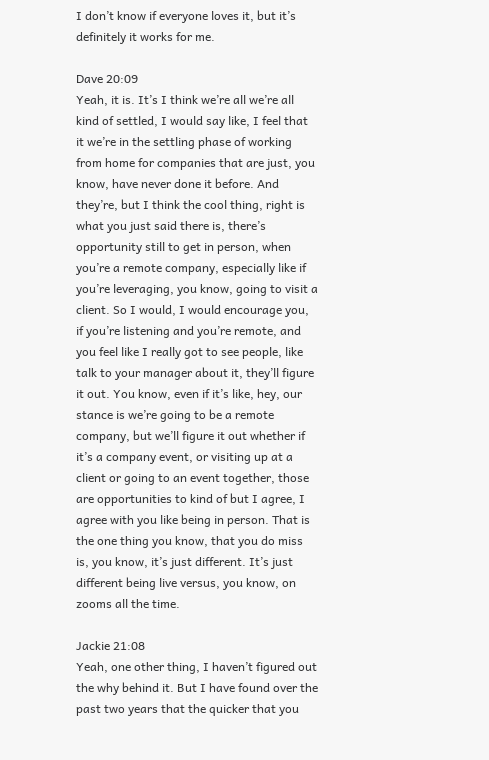I don’t know if everyone loves it, but it’s definitely it works for me.

Dave 20:09
Yeah, it is. It’s I think we’re all we’re all kind of settled, I would say like, I feel that it we’re in the settling phase of working from home for companies that are just, you know, have never done it before. And they’re, but I think the cool thing, right is what you just said there is, there’s opportunity still to get in person, when you’re a remote company, especially like if you’re leveraging, you know, going to visit a client. So I would, I would encourage you, if you’re listening and you’re remote, and you feel like I really got to see people, like talk to your manager about it, they’ll figure it out. You know, even if it’s like, hey, our stance is we’re going to be a remote company, but we’ll figure it out whether if it’s a company event, or visiting up at a client or going to an event together, those are opportunities to kind of but I agree, I agree with you like being in person. That is the one thing you know, that you do miss is, you know, it’s just different. It’s just different being live versus, you know, on zooms all the time.

Jackie 21:08
Yeah, one other thing, I haven’t figured out the why behind it. But I have found over the past two years that the quicker that you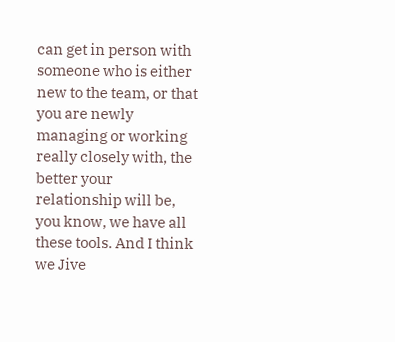can get in person with someone who is either new to the team, or that you are newly managing or working really closely with, the better your relationship will be, you know, we have all these tools. And I think we Jive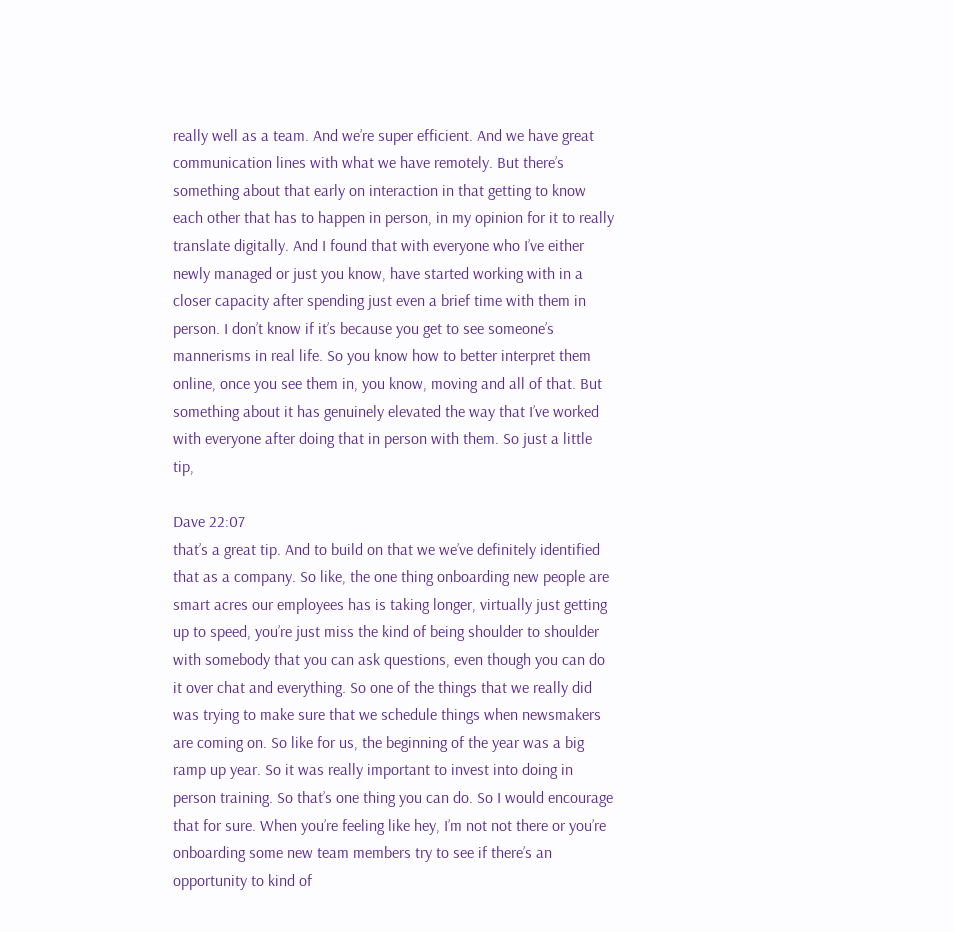really well as a team. And we’re super efficient. And we have great communication lines with what we have remotely. But there’s something about that early on interaction in that getting to know each other that has to happen in person, in my opinion for it to really translate digitally. And I found that with everyone who I’ve either newly managed or just you know, have started working with in a closer capacity after spending just even a brief time with them in person. I don’t know if it’s because you get to see someone’s mannerisms in real life. So you know how to better interpret them online, once you see them in, you know, moving and all of that. But something about it has genuinely elevated the way that I’ve worked with everyone after doing that in person with them. So just a little tip,

Dave 22:07
that’s a great tip. And to build on that we we’ve definitely identified that as a company. So like, the one thing onboarding new people are smart acres our employees has is taking longer, virtually just getting up to speed, you’re just miss the kind of being shoulder to shoulder with somebody that you can ask questions, even though you can do it over chat and everything. So one of the things that we really did was trying to make sure that we schedule things when newsmakers are coming on. So like for us, the beginning of the year was a big ramp up year. So it was really important to invest into doing in person training. So that’s one thing you can do. So I would encourage that for sure. When you’re feeling like hey, I’m not not there or you’re onboarding some new team members try to see if there’s an opportunity to kind of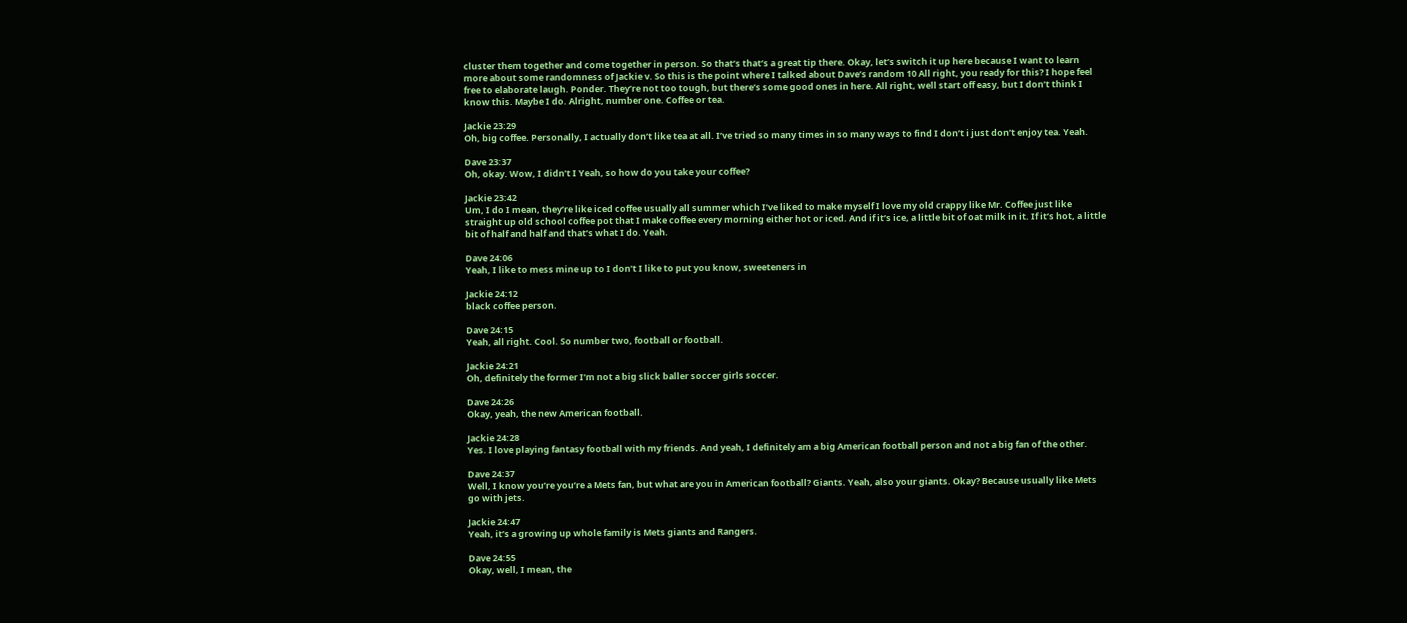cluster them together and come together in person. So that’s that’s a great tip there. Okay, let’s switch it up here because I want to learn more about some randomness of Jackie v. So this is the point where I talked about Dave’s random 10 All right, you ready for this? I hope feel free to elaborate laugh. Ponder. They’re not too tough, but there’s some good ones in here. All right, well start off easy, but I don’t think I know this. Maybe I do. Alright, number one. Coffee or tea.

Jackie 23:29
Oh, big coffee. Personally, I actually don’t like tea at all. I’ve tried so many times in so many ways to find I don’t i just don’t enjoy tea. Yeah.

Dave 23:37
Oh, okay. Wow, I didn’t I Yeah, so how do you take your coffee?

Jackie 23:42
Um, I do I mean, they’re like iced coffee usually all summer which I’ve liked to make myself I love my old crappy like Mr. Coffee just like straight up old school coffee pot that I make coffee every morning either hot or iced. And if it’s ice, a little bit of oat milk in it. If it’s hot, a little bit of half and half and that’s what I do. Yeah.

Dave 24:06
Yeah, I like to mess mine up to I don’t I like to put you know, sweeteners in

Jackie 24:12
black coffee person.

Dave 24:15
Yeah, all right. Cool. So number two, football or football.

Jackie 24:21
Oh, definitely the former I’m not a big slick baller soccer girls soccer.

Dave 24:26
Okay, yeah, the new American football.

Jackie 24:28
Yes. I love playing fantasy football with my friends. And yeah, I definitely am a big American football person and not a big fan of the other.

Dave 24:37
Well, I know you’re you’re a Mets fan, but what are you in American football? Giants. Yeah, also your giants. Okay? Because usually like Mets go with jets.

Jackie 24:47
Yeah, it’s a growing up whole family is Mets giants and Rangers.

Dave 24:55
Okay, well, I mean, the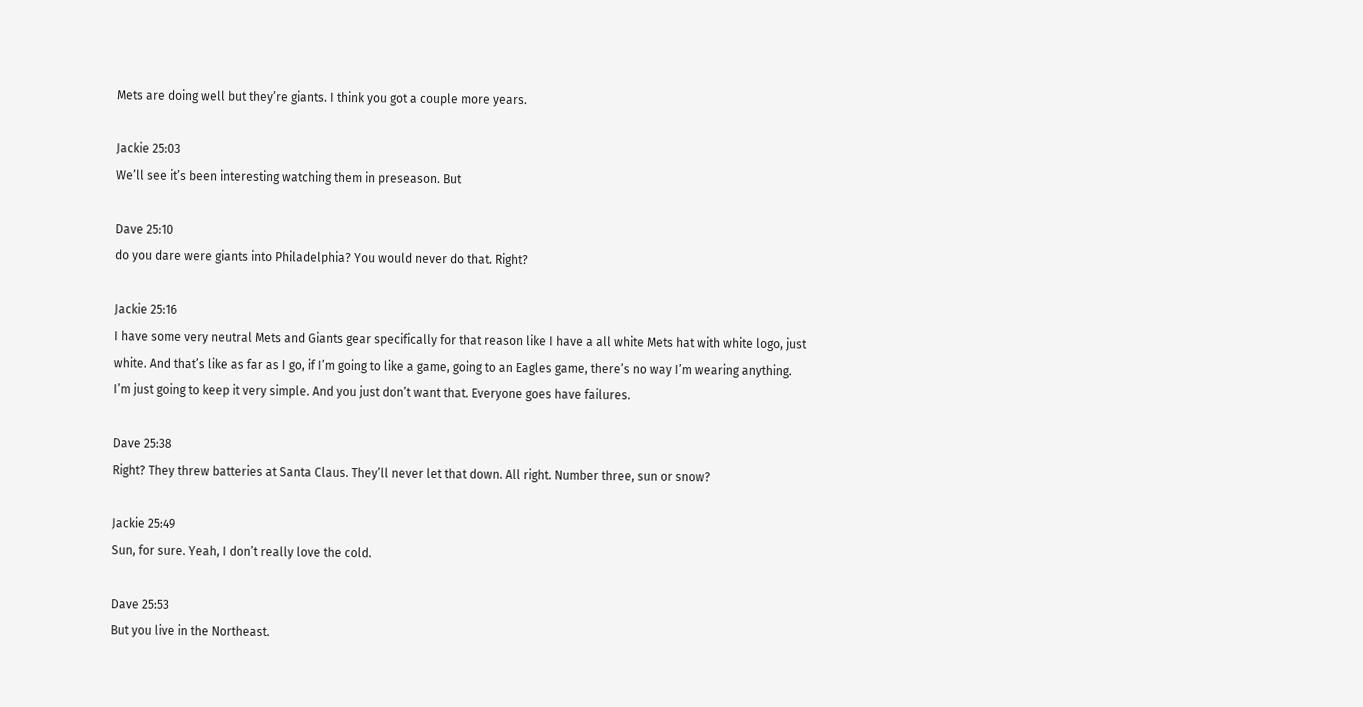Mets are doing well but they’re giants. I think you got a couple more years.

Jackie 25:03
We’ll see it’s been interesting watching them in preseason. But

Dave 25:10
do you dare were giants into Philadelphia? You would never do that. Right?

Jackie 25:16
I have some very neutral Mets and Giants gear specifically for that reason like I have a all white Mets hat with white logo, just white. And that’s like as far as I go, if I’m going to like a game, going to an Eagles game, there’s no way I’m wearing anything. I’m just going to keep it very simple. And you just don’t want that. Everyone goes have failures.

Dave 25:38
Right? They threw batteries at Santa Claus. They’ll never let that down. All right. Number three, sun or snow?

Jackie 25:49
Sun, for sure. Yeah, I don’t really love the cold.

Dave 25:53
But you live in the Northeast.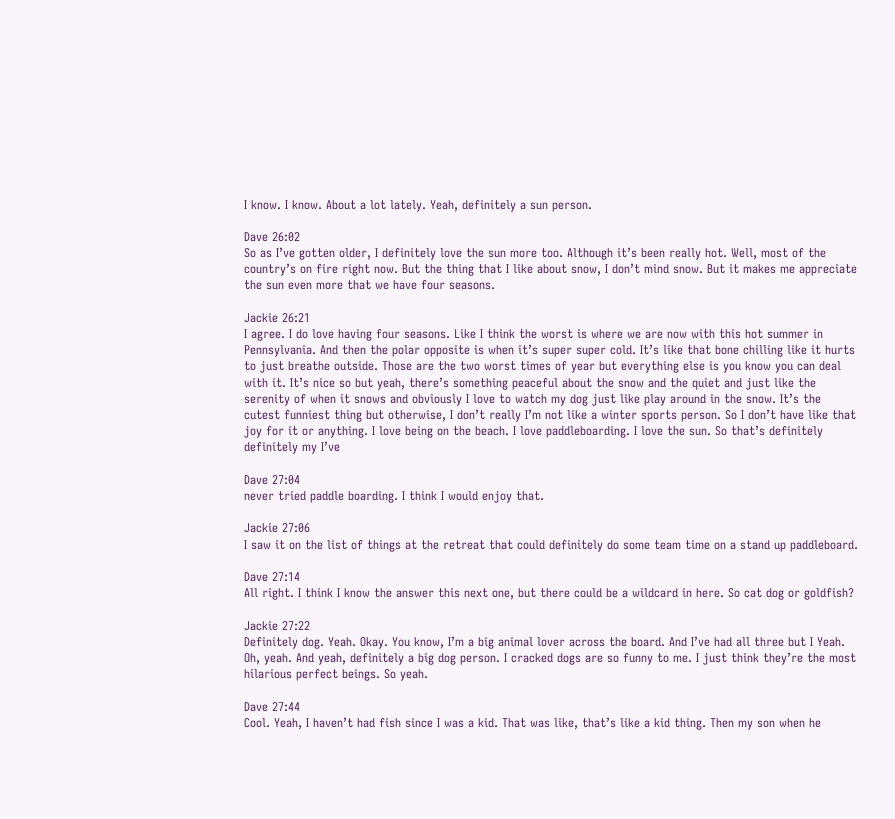I know. I know. About a lot lately. Yeah, definitely a sun person.

Dave 26:02
So as I’ve gotten older, I definitely love the sun more too. Although it’s been really hot. Well, most of the country’s on fire right now. But the thing that I like about snow, I don’t mind snow. But it makes me appreciate the sun even more that we have four seasons.

Jackie 26:21
I agree. I do love having four seasons. Like I think the worst is where we are now with this hot summer in Pennsylvania. And then the polar opposite is when it’s super super cold. It’s like that bone chilling like it hurts to just breathe outside. Those are the two worst times of year but everything else is you know you can deal with it. It’s nice so but yeah, there’s something peaceful about the snow and the quiet and just like the serenity of when it snows and obviously I love to watch my dog just like play around in the snow. It’s the cutest funniest thing but otherwise, I don’t really I’m not like a winter sports person. So I don’t have like that joy for it or anything. I love being on the beach. I love paddleboarding. I love the sun. So that’s definitely definitely my I’ve

Dave 27:04
never tried paddle boarding. I think I would enjoy that.

Jackie 27:06
I saw it on the list of things at the retreat that could definitely do some team time on a stand up paddleboard.

Dave 27:14
All right. I think I know the answer this next one, but there could be a wildcard in here. So cat dog or goldfish?

Jackie 27:22
Definitely dog. Yeah. Okay. You know, I’m a big animal lover across the board. And I’ve had all three but I Yeah. Oh, yeah. And yeah, definitely a big dog person. I cracked dogs are so funny to me. I just think they’re the most hilarious perfect beings. So yeah.

Dave 27:44
Cool. Yeah, I haven’t had fish since I was a kid. That was like, that’s like a kid thing. Then my son when he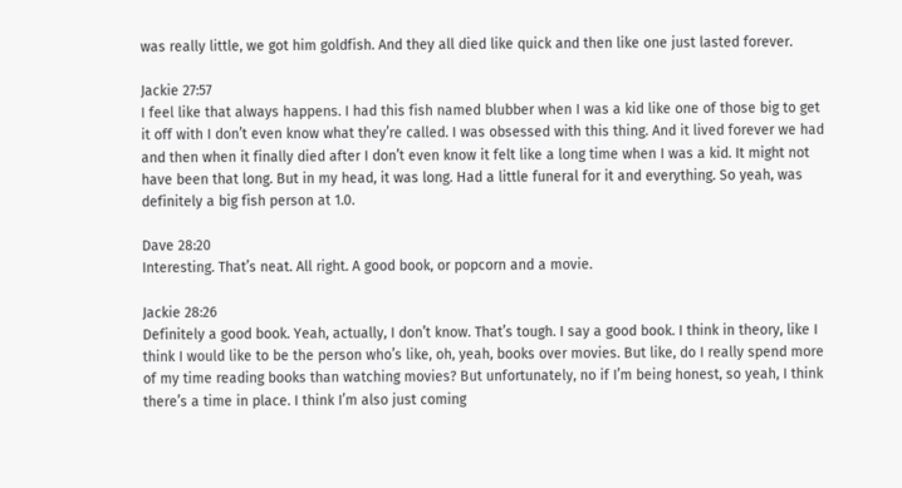was really little, we got him goldfish. And they all died like quick and then like one just lasted forever.

Jackie 27:57
I feel like that always happens. I had this fish named blubber when I was a kid like one of those big to get it off with I don’t even know what they’re called. I was obsessed with this thing. And it lived forever we had and then when it finally died after I don’t even know it felt like a long time when I was a kid. It might not have been that long. But in my head, it was long. Had a little funeral for it and everything. So yeah, was definitely a big fish person at 1.0.

Dave 28:20
Interesting. That’s neat. All right. A good book, or popcorn and a movie.

Jackie 28:26
Definitely a good book. Yeah, actually, I don’t know. That’s tough. I say a good book. I think in theory, like I think I would like to be the person who’s like, oh, yeah, books over movies. But like, do I really spend more of my time reading books than watching movies? But unfortunately, no if I’m being honest, so yeah, I think there’s a time in place. I think I’m also just coming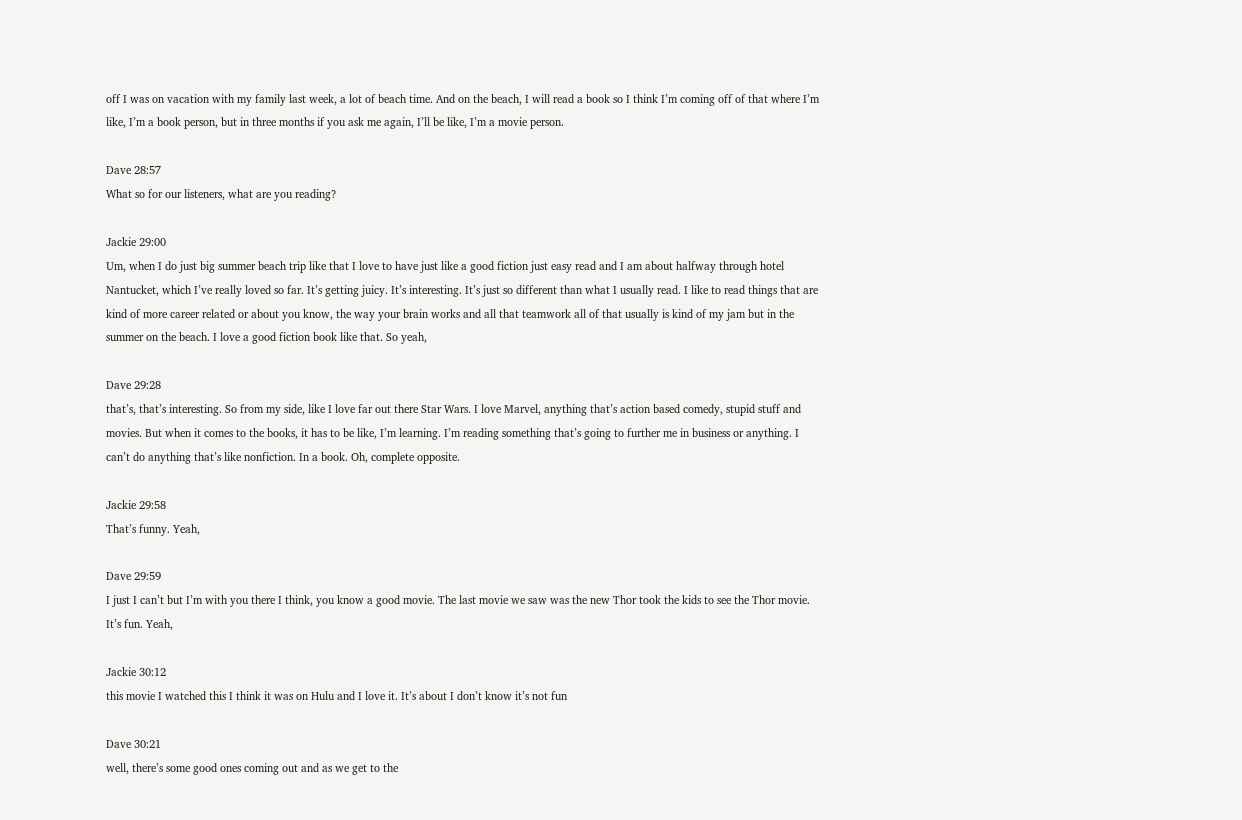off I was on vacation with my family last week, a lot of beach time. And on the beach, I will read a book so I think I’m coming off of that where I’m like, I’m a book person, but in three months if you ask me again, I’ll be like, I’m a movie person.

Dave 28:57
What so for our listeners, what are you reading?

Jackie 29:00
Um, when I do just big summer beach trip like that I love to have just like a good fiction just easy read and I am about halfway through hotel Nantucket, which I’ve really loved so far. It’s getting juicy. It’s interesting. It’s just so different than what I usually read. I like to read things that are kind of more career related or about you know, the way your brain works and all that teamwork all of that usually is kind of my jam but in the summer on the beach. I love a good fiction book like that. So yeah,

Dave 29:28
that’s, that’s interesting. So from my side, like I love far out there Star Wars. I love Marvel, anything that’s action based comedy, stupid stuff and movies. But when it comes to the books, it has to be like, I’m learning. I’m reading something that’s going to further me in business or anything. I can’t do anything that’s like nonfiction. In a book. Oh, complete opposite.

Jackie 29:58
That’s funny. Yeah,

Dave 29:59
I just I can’t but I’m with you there I think, you know a good movie. The last movie we saw was the new Thor took the kids to see the Thor movie. It’s fun. Yeah,

Jackie 30:12
this movie I watched this I think it was on Hulu and I love it. It’s about I don’t know it’s not fun

Dave 30:21
well, there’s some good ones coming out and as we get to the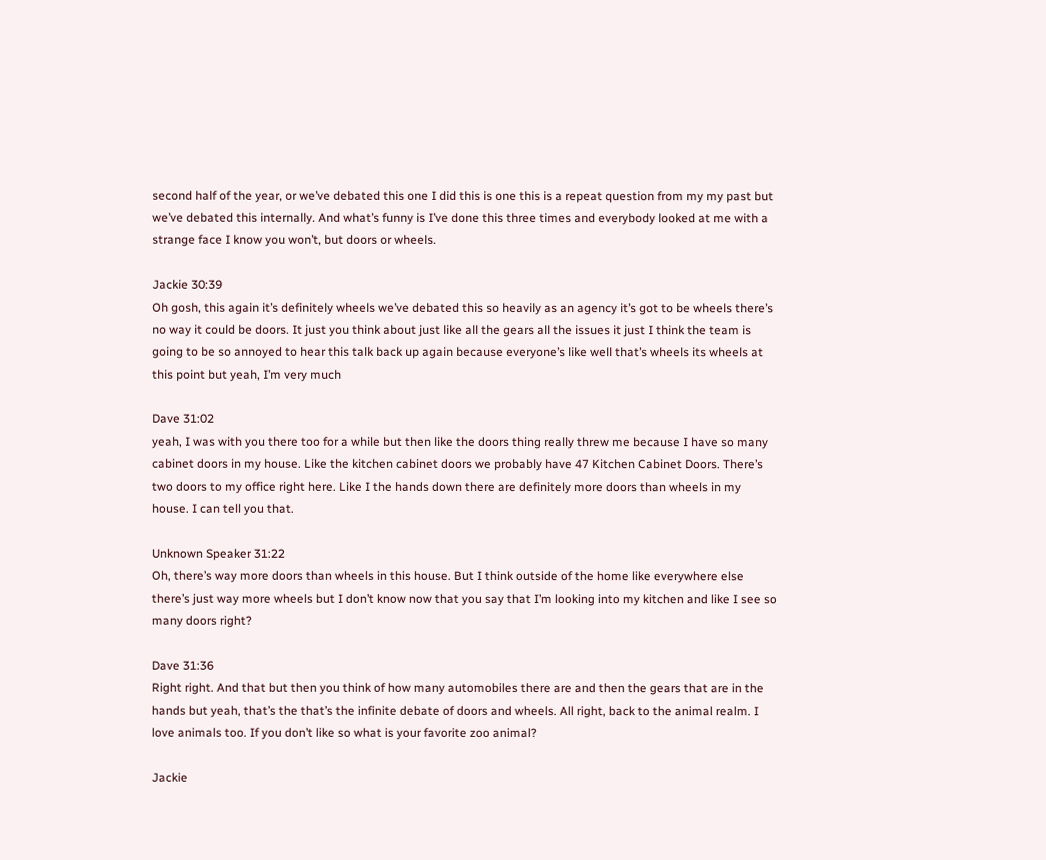second half of the year, or we’ve debated this one I did this is one this is a repeat question from my my past but we’ve debated this internally. And what’s funny is I’ve done this three times and everybody looked at me with a strange face I know you won’t, but doors or wheels.

Jackie 30:39
Oh gosh, this again it’s definitely wheels we’ve debated this so heavily as an agency it’s got to be wheels there’s no way it could be doors. It just you think about just like all the gears all the issues it just I think the team is going to be so annoyed to hear this talk back up again because everyone’s like well that’s wheels its wheels at this point but yeah, I’m very much

Dave 31:02
yeah, I was with you there too for a while but then like the doors thing really threw me because I have so many cabinet doors in my house. Like the kitchen cabinet doors we probably have 47 Kitchen Cabinet Doors. There’s two doors to my office right here. Like I the hands down there are definitely more doors than wheels in my house. I can tell you that.

Unknown Speaker 31:22
Oh, there’s way more doors than wheels in this house. But I think outside of the home like everywhere else there’s just way more wheels but I don’t know now that you say that I’m looking into my kitchen and like I see so many doors right?

Dave 31:36
Right right. And that but then you think of how many automobiles there are and then the gears that are in the hands but yeah, that’s the that’s the infinite debate of doors and wheels. All right, back to the animal realm. I love animals too. If you don’t like so what is your favorite zoo animal?

Jackie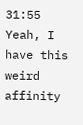31:55
Yeah, I have this weird affinity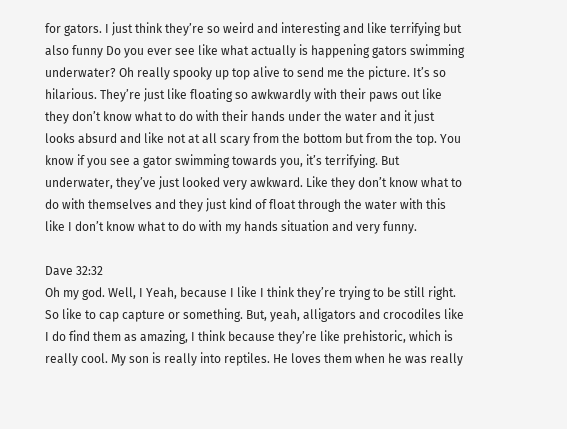for gators. I just think they’re so weird and interesting and like terrifying but also funny Do you ever see like what actually is happening gators swimming underwater? Oh really spooky up top alive to send me the picture. It’s so hilarious. They’re just like floating so awkwardly with their paws out like they don’t know what to do with their hands under the water and it just looks absurd and like not at all scary from the bottom but from the top. You know if you see a gator swimming towards you, it’s terrifying. But underwater, they’ve just looked very awkward. Like they don’t know what to do with themselves and they just kind of float through the water with this like I don’t know what to do with my hands situation and very funny.

Dave 32:32
Oh my god. Well, I Yeah, because I like I think they’re trying to be still right. So like to cap capture or something. But, yeah, alligators and crocodiles like I do find them as amazing, I think because they’re like prehistoric, which is really cool. My son is really into reptiles. He loves them when he was really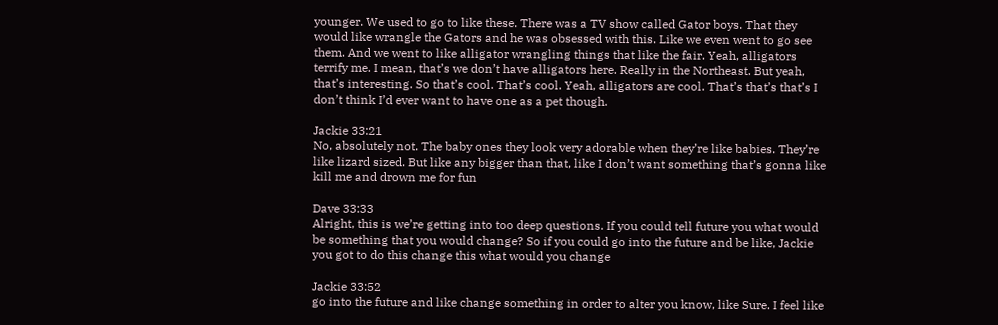younger. We used to go to like these. There was a TV show called Gator boys. That they would like wrangle the Gators and he was obsessed with this. Like we even went to go see them. And we went to like alligator wrangling things that like the fair. Yeah, alligators terrify me. I mean, that’s we don’t have alligators here. Really in the Northeast. But yeah, that’s interesting. So that’s cool. That’s cool. Yeah, alligators are cool. That’s that’s that’s I don’t think I’d ever want to have one as a pet though.

Jackie 33:21
No, absolutely not. The baby ones they look very adorable when they’re like babies. They’re like lizard sized. But like any bigger than that, like I don’t want something that’s gonna like kill me and drown me for fun

Dave 33:33
Alright, this is we’re getting into too deep questions. If you could tell future you what would be something that you would change? So if you could go into the future and be like, Jackie you got to do this change this what would you change

Jackie 33:52
go into the future and like change something in order to alter you know, like Sure. I feel like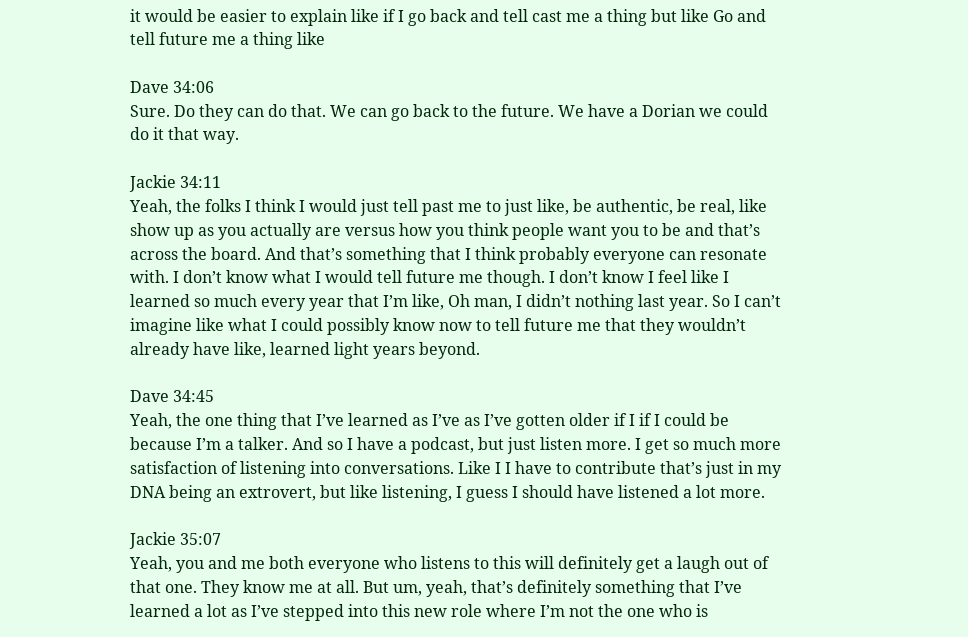it would be easier to explain like if I go back and tell cast me a thing but like Go and tell future me a thing like

Dave 34:06
Sure. Do they can do that. We can go back to the future. We have a Dorian we could do it that way.

Jackie 34:11
Yeah, the folks I think I would just tell past me to just like, be authentic, be real, like show up as you actually are versus how you think people want you to be and that’s across the board. And that’s something that I think probably everyone can resonate with. I don’t know what I would tell future me though. I don’t know I feel like I learned so much every year that I’m like, Oh man, I didn’t nothing last year. So I can’t imagine like what I could possibly know now to tell future me that they wouldn’t already have like, learned light years beyond.

Dave 34:45
Yeah, the one thing that I’ve learned as I’ve as I’ve gotten older if I if I could be because I’m a talker. And so I have a podcast, but just listen more. I get so much more satisfaction of listening into conversations. Like I I have to contribute that’s just in my DNA being an extrovert, but like listening, I guess I should have listened a lot more.

Jackie 35:07
Yeah, you and me both everyone who listens to this will definitely get a laugh out of that one. They know me at all. But um, yeah, that’s definitely something that I’ve learned a lot as I’ve stepped into this new role where I’m not the one who is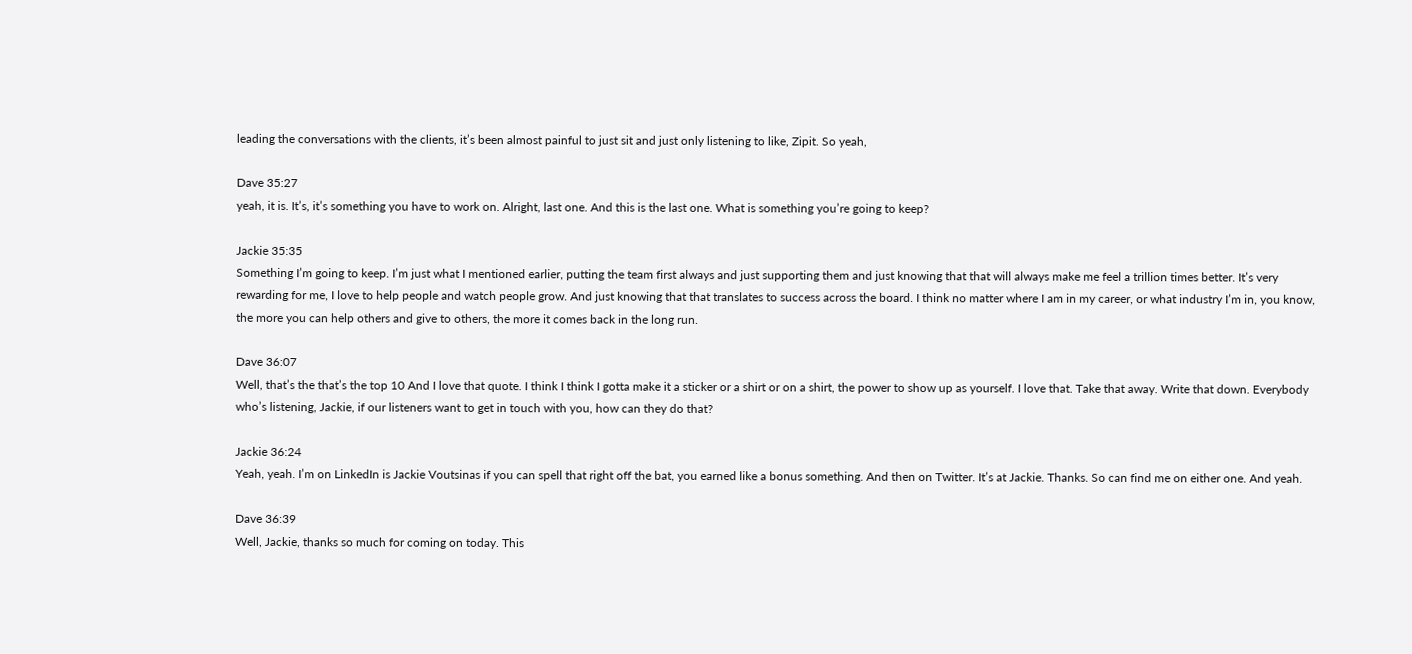leading the conversations with the clients, it’s been almost painful to just sit and just only listening to like, Zipit. So yeah,

Dave 35:27
yeah, it is. It’s, it’s something you have to work on. Alright, last one. And this is the last one. What is something you’re going to keep?

Jackie 35:35
Something I’m going to keep. I’m just what I mentioned earlier, putting the team first always and just supporting them and just knowing that that will always make me feel a trillion times better. It’s very rewarding for me, I love to help people and watch people grow. And just knowing that that translates to success across the board. I think no matter where I am in my career, or what industry I’m in, you know, the more you can help others and give to others, the more it comes back in the long run.

Dave 36:07
Well, that’s the that’s the top 10 And I love that quote. I think I think I gotta make it a sticker or a shirt or on a shirt, the power to show up as yourself. I love that. Take that away. Write that down. Everybody who’s listening, Jackie, if our listeners want to get in touch with you, how can they do that?

Jackie 36:24
Yeah, yeah. I’m on LinkedIn is Jackie Voutsinas if you can spell that right off the bat, you earned like a bonus something. And then on Twitter. It’s at Jackie. Thanks. So can find me on either one. And yeah.

Dave 36:39
Well, Jackie, thanks so much for coming on today. This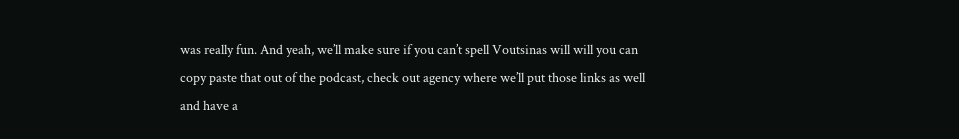was really fun. And yeah, we’ll make sure if you can’t spell Voutsinas will will you can copy paste that out of the podcast, check out agency where we’ll put those links as well and have a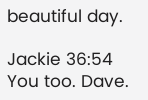beautiful day.

Jackie 36:54
You too. Dave.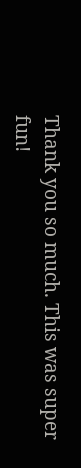Thank you so much. This was super fun!